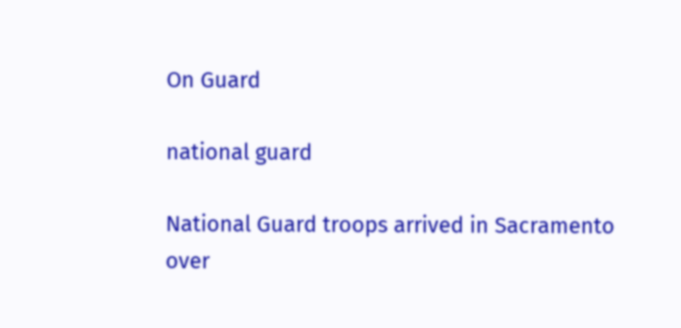On Guard

national guard

National Guard troops arrived in Sacramento over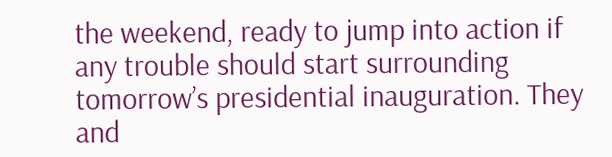the weekend, ready to jump into action if any trouble should start surrounding tomorrow’s presidential inauguration. They and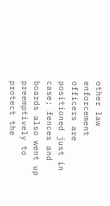other law enforcement officers are positioned just in case; fences and boards also went up preemptively to protect the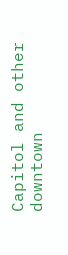Capitol and other downtown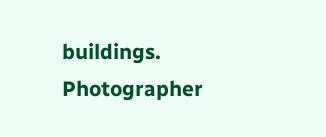buildings. Photographer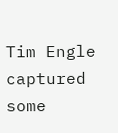Tim Engle captured some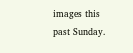images this past Sunday.